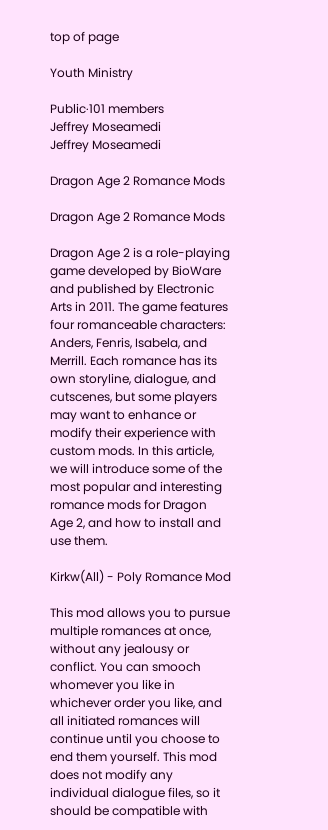top of page

Youth Ministry

Public·101 members
Jeffrey Moseamedi
Jeffrey Moseamedi

Dragon Age 2 Romance Mods

Dragon Age 2 Romance Mods

Dragon Age 2 is a role-playing game developed by BioWare and published by Electronic Arts in 2011. The game features four romanceable characters: Anders, Fenris, Isabela, and Merrill. Each romance has its own storyline, dialogue, and cutscenes, but some players may want to enhance or modify their experience with custom mods. In this article, we will introduce some of the most popular and interesting romance mods for Dragon Age 2, and how to install and use them.

Kirkw(All) - Poly Romance Mod

This mod allows you to pursue multiple romances at once, without any jealousy or conflict. You can smooch whomever you like in whichever order you like, and all initiated romances will continue until you choose to end them yourself. This mod does not modify any individual dialogue files, so it should be compatible with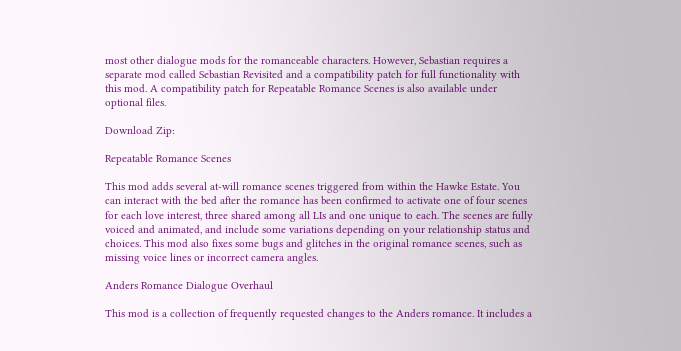most other dialogue mods for the romanceable characters. However, Sebastian requires a separate mod called Sebastian Revisited and a compatibility patch for full functionality with this mod. A compatibility patch for Repeatable Romance Scenes is also available under optional files.

Download Zip:

Repeatable Romance Scenes

This mod adds several at-will romance scenes triggered from within the Hawke Estate. You can interact with the bed after the romance has been confirmed to activate one of four scenes for each love interest, three shared among all LIs and one unique to each. The scenes are fully voiced and animated, and include some variations depending on your relationship status and choices. This mod also fixes some bugs and glitches in the original romance scenes, such as missing voice lines or incorrect camera angles.

Anders Romance Dialogue Overhaul

This mod is a collection of frequently requested changes to the Anders romance. It includes a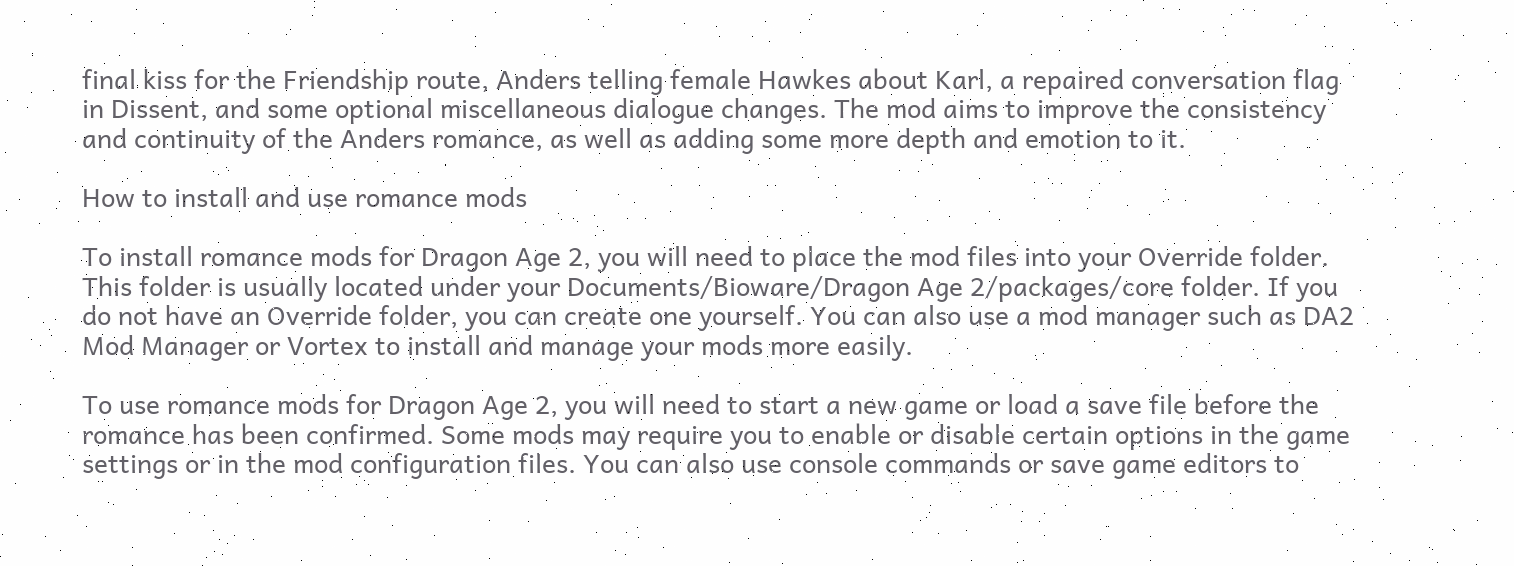final kiss for the Friendship route, Anders telling female Hawkes about Karl, a repaired conversation flag in Dissent, and some optional miscellaneous dialogue changes. The mod aims to improve the consistency and continuity of the Anders romance, as well as adding some more depth and emotion to it.

How to install and use romance mods

To install romance mods for Dragon Age 2, you will need to place the mod files into your Override folder. This folder is usually located under your Documents/Bioware/Dragon Age 2/packages/core folder. If you do not have an Override folder, you can create one yourself. You can also use a mod manager such as DA2 Mod Manager or Vortex to install and manage your mods more easily.

To use romance mods for Dragon Age 2, you will need to start a new game or load a save file before the romance has been confirmed. Some mods may require you to enable or disable certain options in the game settings or in the mod configuration files. You can also use console commands or save game editors to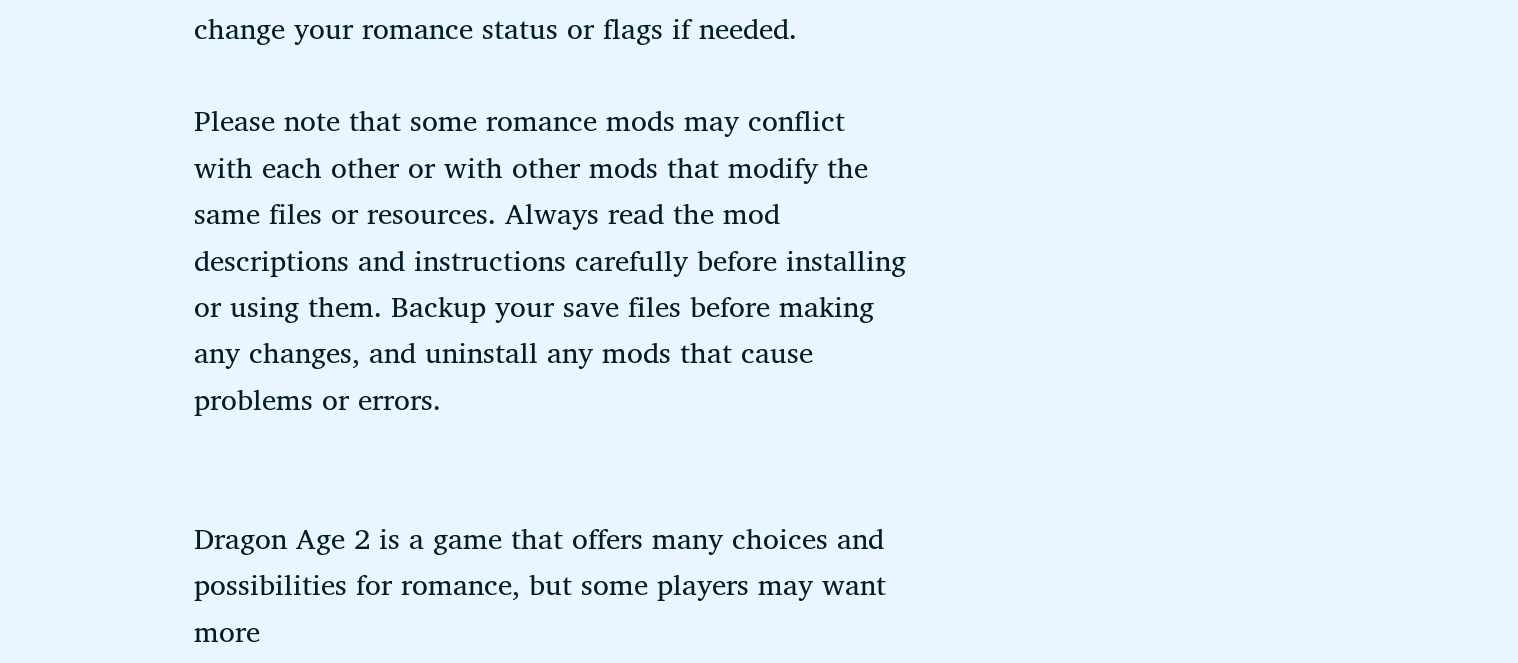change your romance status or flags if needed.

Please note that some romance mods may conflict with each other or with other mods that modify the same files or resources. Always read the mod descriptions and instructions carefully before installing or using them. Backup your save files before making any changes, and uninstall any mods that cause problems or errors.


Dragon Age 2 is a game that offers many choices and possibilities for romance, but some players may want more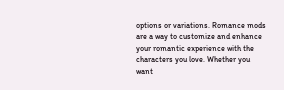options or variations. Romance mods are a way to customize and enhance your romantic experience with the characters you love. Whether you want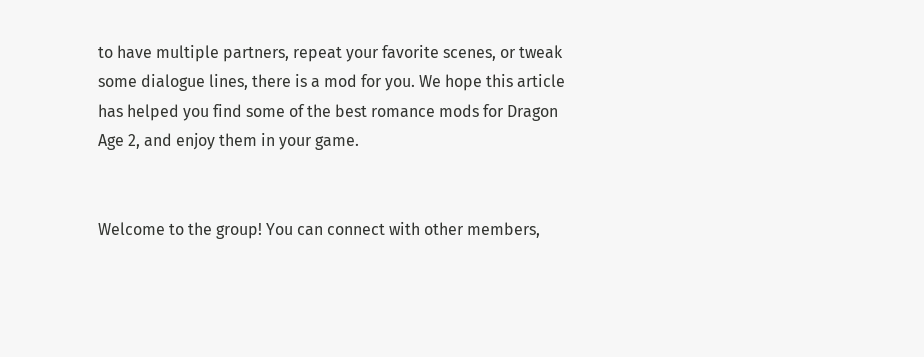to have multiple partners, repeat your favorite scenes, or tweak some dialogue lines, there is a mod for you. We hope this article has helped you find some of the best romance mods for Dragon Age 2, and enjoy them in your game.


Welcome to the group! You can connect with other members,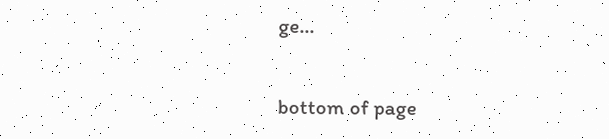ge...


bottom of page